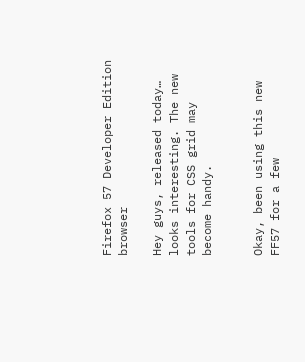Firefox 57 Developer Edition browser

Hey guys, released today… looks interesting. The new tools for CSS grid may become handy.


Okay, been using this new FF57 for a few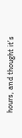hours, and thought it’s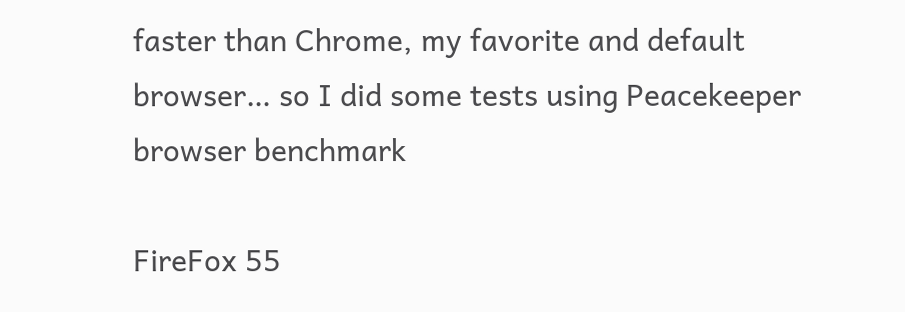faster than Chrome, my favorite and default browser… so I did some tests using Peacekeeper browser benchmark

FireFox 55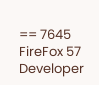== 7645
FireFox 57 Developer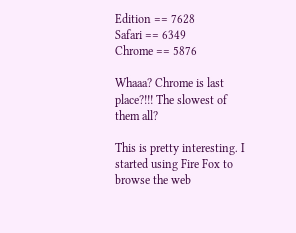Edition == 7628
Safari == 6349
Chrome == 5876

Whaaa? Chrome is last place?!!! The slowest of them all?

This is pretty interesting. I started using Fire Fox to browse the web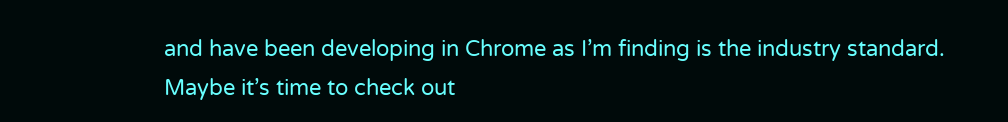and have been developing in Chrome as I’m finding is the industry standard. Maybe it’s time to check out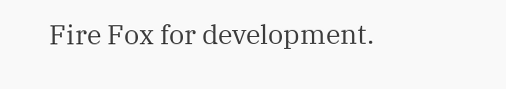Fire Fox for development.